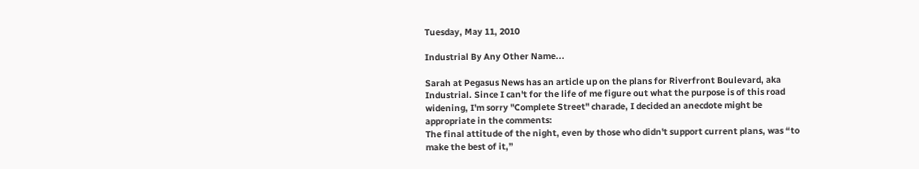Tuesday, May 11, 2010

Industrial By Any Other Name...

Sarah at Pegasus News has an article up on the plans for Riverfront Boulevard, aka Industrial. Since I can't for the life of me figure out what the purpose is of this road widening, I'm sorry "Complete Street" charade, I decided an anecdote might be appropriate in the comments:
The final attitude of the night, even by those who didn't support current plans, was “to make the best of it,”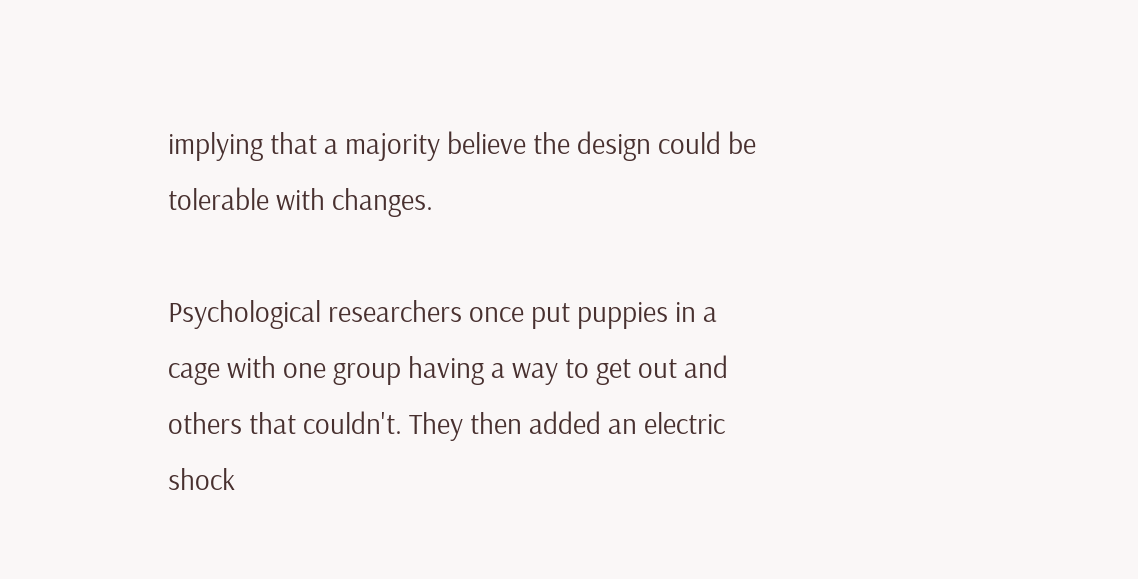implying that a majority believe the design could be tolerable with changes.

Psychological researchers once put puppies in a cage with one group having a way to get out and others that couldn't. They then added an electric shock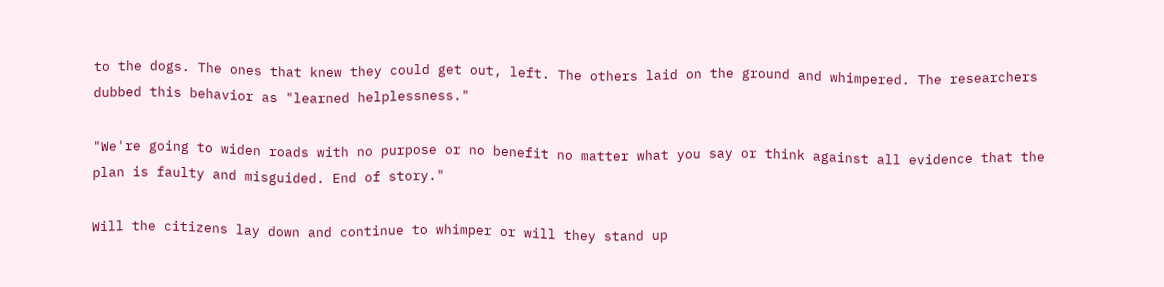to the dogs. The ones that knew they could get out, left. The others laid on the ground and whimpered. The researchers dubbed this behavior as "learned helplessness."

"We're going to widen roads with no purpose or no benefit no matter what you say or think against all evidence that the plan is faulty and misguided. End of story."

Will the citizens lay down and continue to whimper or will they stand up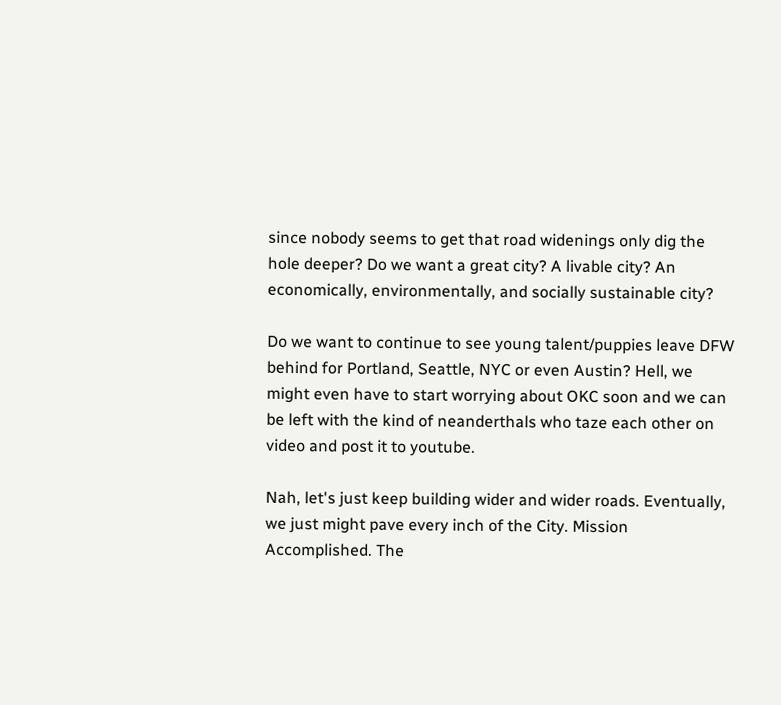since nobody seems to get that road widenings only dig the hole deeper? Do we want a great city? A livable city? An economically, environmentally, and socially sustainable city?

Do we want to continue to see young talent/puppies leave DFW behind for Portland, Seattle, NYC or even Austin? Hell, we might even have to start worrying about OKC soon and we can be left with the kind of neanderthals who taze each other on video and post it to youtube.

Nah, let's just keep building wider and wider roads. Eventually, we just might pave every inch of the City. Mission Accomplished. The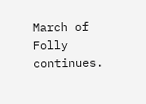March of Folly continues.